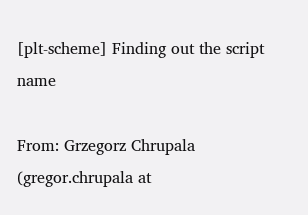[plt-scheme] Finding out the script name

From: Grzegorz Chrupala (gregor.chrupala at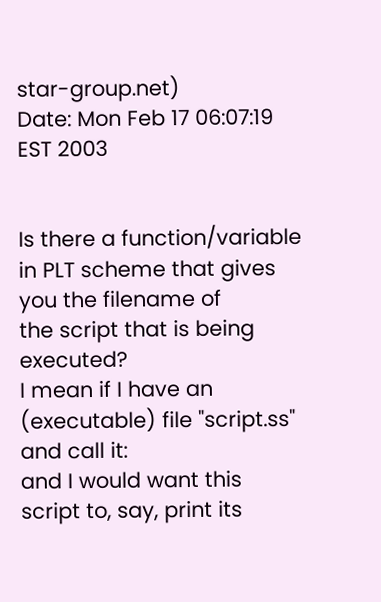star-group.net)
Date: Mon Feb 17 06:07:19 EST 2003


Is there a function/variable in PLT scheme that gives you the filename of
the script that is being executed?
I mean if I have an (executable) file "script.ss" and call it:
and I would want this script to, say, print its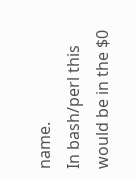name.
In bash/perl this would be in the $0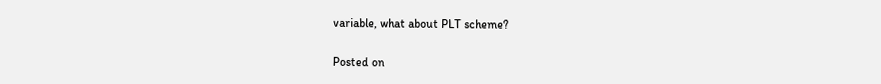variable, what about PLT scheme?


Posted on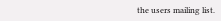the users mailing list.